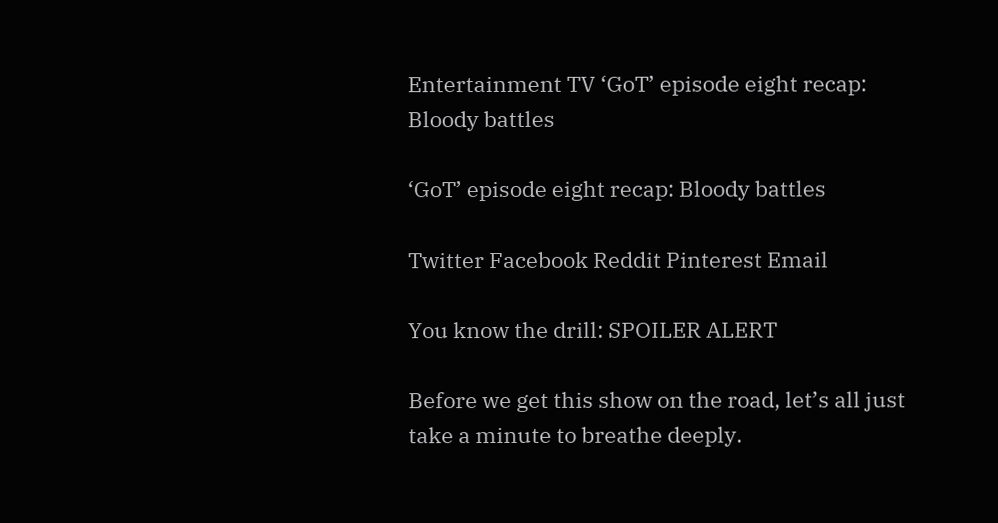Entertainment TV ‘GoT’ episode eight recap: Bloody battles

‘GoT’ episode eight recap: Bloody battles

Twitter Facebook Reddit Pinterest Email

You know the drill: SPOILER ALERT

Before we get this show on the road, let’s all just take a minute to breathe deeply.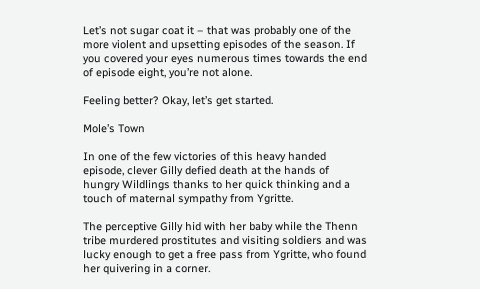Let’s not sugar coat it – that was probably one of the more violent and upsetting episodes of the season. If you covered your eyes numerous times towards the end of episode eight, you’re not alone.

Feeling better? Okay, let’s get started.

Mole’s Town

In one of the few victories of this heavy handed episode, clever Gilly defied death at the hands of hungry Wildlings thanks to her quick thinking and a touch of maternal sympathy from Ygritte.

The perceptive Gilly hid with her baby while the Thenn tribe murdered prostitutes and visiting soldiers and was lucky enough to get a free pass from Ygritte, who found her quivering in a corner.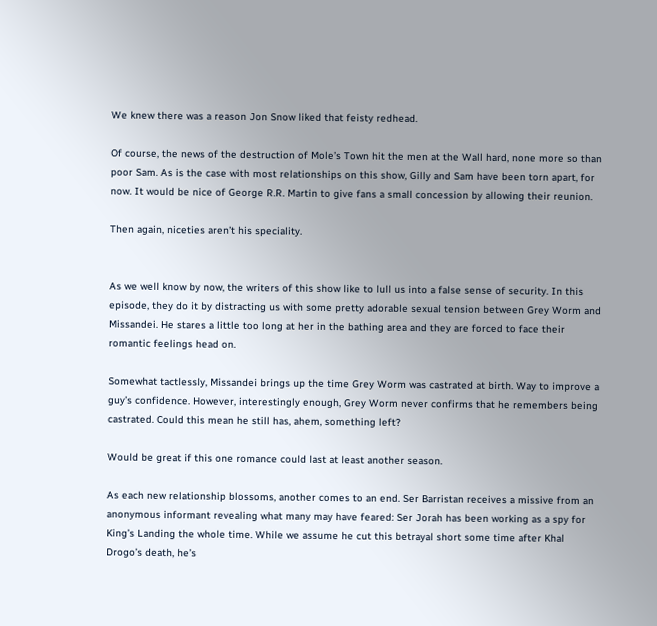We knew there was a reason Jon Snow liked that feisty redhead.

Of course, the news of the destruction of Mole’s Town hit the men at the Wall hard, none more so than poor Sam. As is the case with most relationships on this show, Gilly and Sam have been torn apart, for now. It would be nice of George R.R. Martin to give fans a small concession by allowing their reunion.

Then again, niceties aren’t his speciality.


As we well know by now, the writers of this show like to lull us into a false sense of security. In this episode, they do it by distracting us with some pretty adorable sexual tension between Grey Worm and Missandei. He stares a little too long at her in the bathing area and they are forced to face their romantic feelings head on.

Somewhat tactlessly, Missandei brings up the time Grey Worm was castrated at birth. Way to improve a guy’s confidence. However, interestingly enough, Grey Worm never confirms that he remembers being castrated. Could this mean he still has, ahem, something left?

Would be great if this one romance could last at least another season.

As each new relationship blossoms, another comes to an end. Ser Barristan receives a missive from an anonymous informant revealing what many may have feared: Ser Jorah has been working as a spy for King’s Landing the whole time. While we assume he cut this betrayal short some time after Khal Drogo’s death, he’s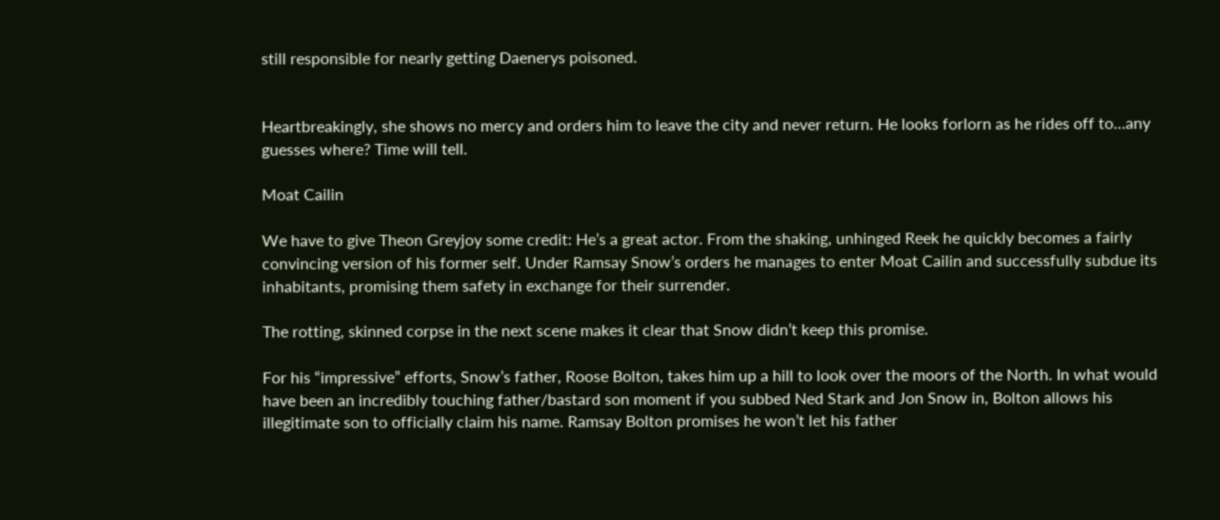still responsible for nearly getting Daenerys poisoned.


Heartbreakingly, she shows no mercy and orders him to leave the city and never return. He looks forlorn as he rides off to…any guesses where? Time will tell.

Moat Cailin

We have to give Theon Greyjoy some credit: He’s a great actor. From the shaking, unhinged Reek he quickly becomes a fairly convincing version of his former self. Under Ramsay Snow’s orders he manages to enter Moat Cailin and successfully subdue its inhabitants, promising them safety in exchange for their surrender.

The rotting, skinned corpse in the next scene makes it clear that Snow didn’t keep this promise.

For his “impressive” efforts, Snow’s father, Roose Bolton, takes him up a hill to look over the moors of the North. In what would have been an incredibly touching father/bastard son moment if you subbed Ned Stark and Jon Snow in, Bolton allows his illegitimate son to officially claim his name. Ramsay Bolton promises he won’t let his father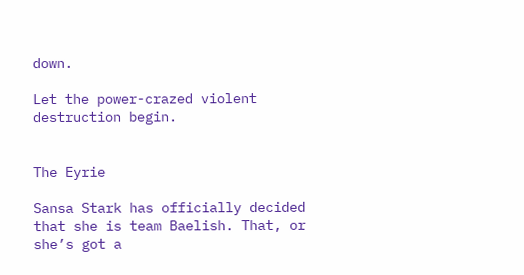down.

Let the power-crazed violent destruction begin.


The Eyrie

Sansa Stark has officially decided that she is team Baelish. That, or she’s got a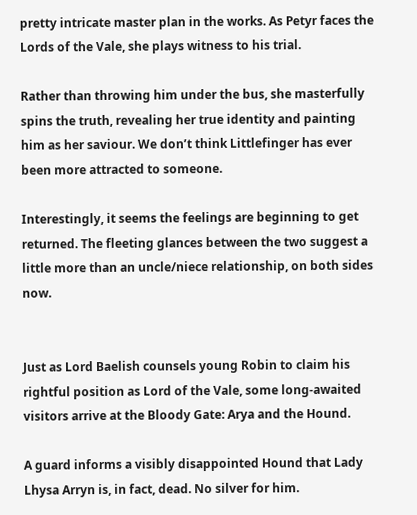pretty intricate master plan in the works. As Petyr faces the Lords of the Vale, she plays witness to his trial.

Rather than throwing him under the bus, she masterfully spins the truth, revealing her true identity and painting him as her saviour. We don’t think Littlefinger has ever been more attracted to someone.

Interestingly, it seems the feelings are beginning to get returned. The fleeting glances between the two suggest a little more than an uncle/niece relationship, on both sides now.


Just as Lord Baelish counsels young Robin to claim his rightful position as Lord of the Vale, some long-awaited visitors arrive at the Bloody Gate: Arya and the Hound.

A guard informs a visibly disappointed Hound that Lady Lhysa Arryn is, in fact, dead. No silver for him.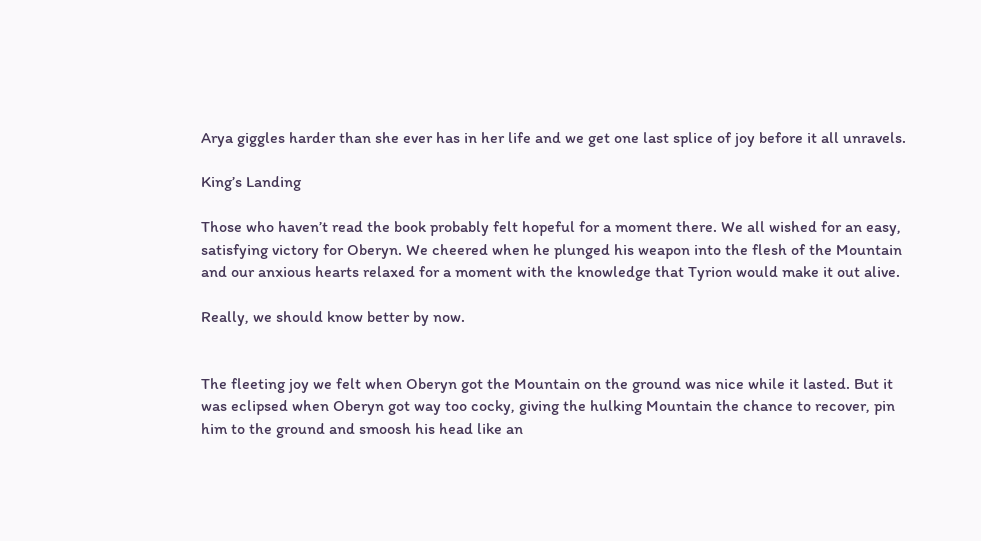Arya giggles harder than she ever has in her life and we get one last splice of joy before it all unravels.

King’s Landing

Those who haven’t read the book probably felt hopeful for a moment there. We all wished for an easy, satisfying victory for Oberyn. We cheered when he plunged his weapon into the flesh of the Mountain and our anxious hearts relaxed for a moment with the knowledge that Tyrion would make it out alive.

Really, we should know better by now.


The fleeting joy we felt when Oberyn got the Mountain on the ground was nice while it lasted. But it was eclipsed when Oberyn got way too cocky, giving the hulking Mountain the chance to recover, pin him to the ground and smoosh his head like an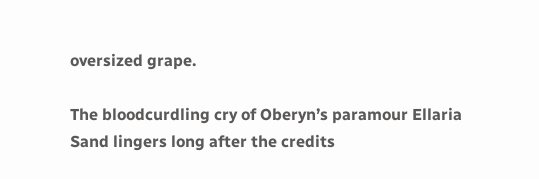oversized grape.

The bloodcurdling cry of Oberyn’s paramour Ellaria Sand lingers long after the credits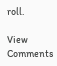roll.

View Comments